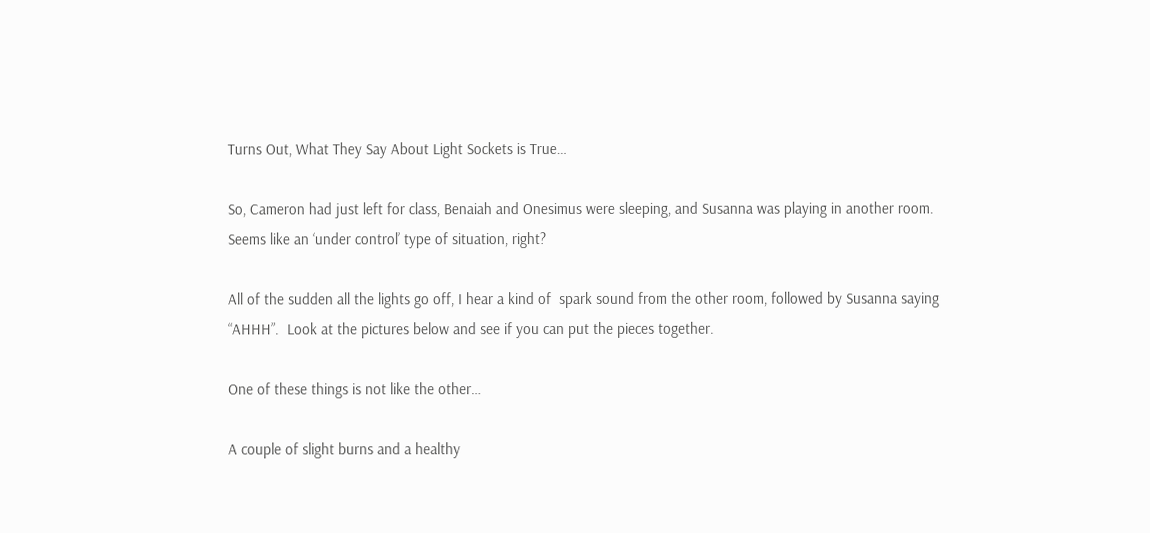Turns Out, What They Say About Light Sockets is True…

So, Cameron had just left for class, Benaiah and Onesimus were sleeping, and Susanna was playing in another room. Seems like an ‘under control’ type of situation, right?

All of the sudden all the lights go off, I hear a kind of  spark sound from the other room, followed by Susanna saying “AHHH”.  Look at the pictures below and see if you can put the pieces together.

One of these things is not like the other…

A couple of slight burns and a healthy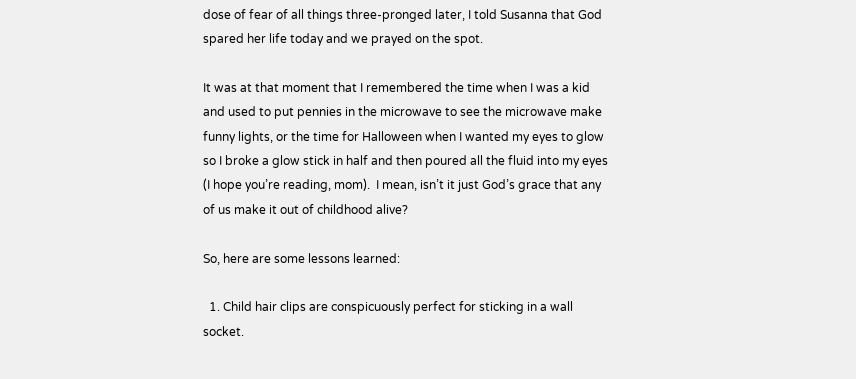dose of fear of all things three-pronged later, I told Susanna that God spared her life today and we prayed on the spot.

It was at that moment that I remembered the time when I was a kid and used to put pennies in the microwave to see the microwave make funny lights, or the time for Halloween when I wanted my eyes to glow so I broke a glow stick in half and then poured all the fluid into my eyes (I hope you’re reading, mom).  I mean, isn’t it just God’s grace that any of us make it out of childhood alive?

So, here are some lessons learned:

  1. Child hair clips are conspicuously perfect for sticking in a wall socket.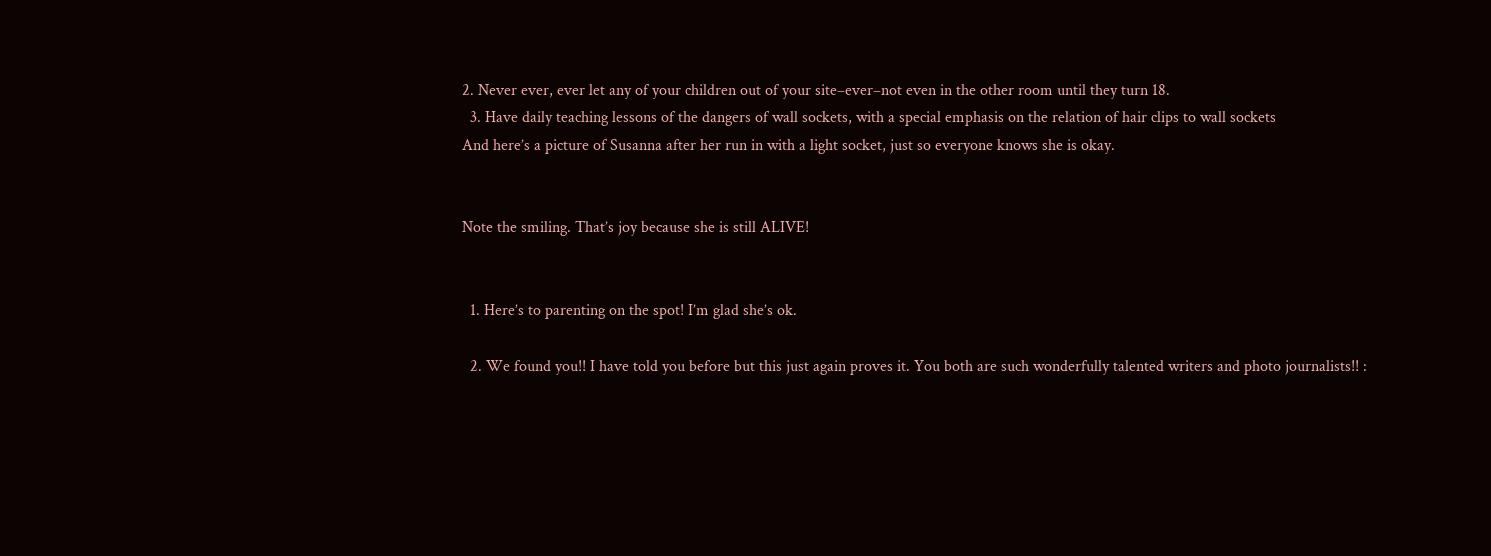2. Never ever, ever let any of your children out of your site–ever–not even in the other room until they turn 18.
  3. Have daily teaching lessons of the dangers of wall sockets, with a special emphasis on the relation of hair clips to wall sockets
And here’s a picture of Susanna after her run in with a light socket, just so everyone knows she is okay.


Note the smiling. That’s joy because she is still ALIVE!


  1. Here’s to parenting on the spot! I’m glad she’s ok.

  2. We found you!! I have told you before but this just again proves it. You both are such wonderfully talented writers and photo journalists!! :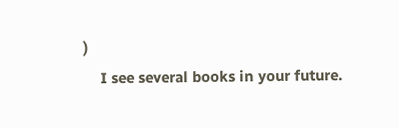)
    I see several books in your future.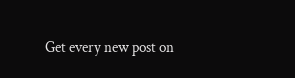Get every new post on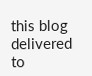this blog delivered to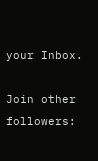your Inbox.

Join other followers: